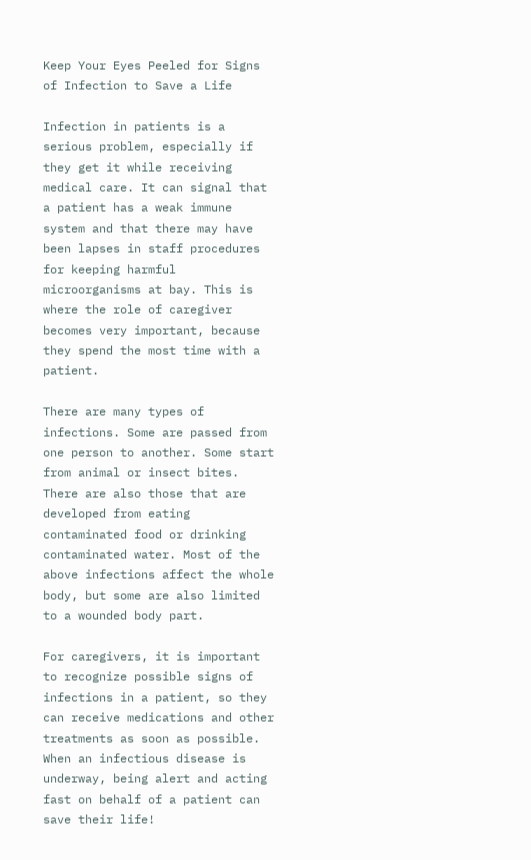Keep Your Eyes Peeled for Signs of Infection to Save a Life

Infection in patients is a serious problem, especially if they get it while receiving medical care. It can signal that a patient has a weak immune system and that there may have been lapses in staff procedures for keeping harmful microorganisms at bay. This is where the role of caregiver becomes very important, because they spend the most time with a patient.

There are many types of infections. Some are passed from one person to another. Some start from animal or insect bites. There are also those that are developed from eating contaminated food or drinking contaminated water. Most of the above infections affect the whole body, but some are also limited to a wounded body part.

For caregivers, it is important to recognize possible signs of infections in a patient, so they can receive medications and other treatments as soon as possible. When an infectious disease is underway, being alert and acting fast on behalf of a patient can save their life!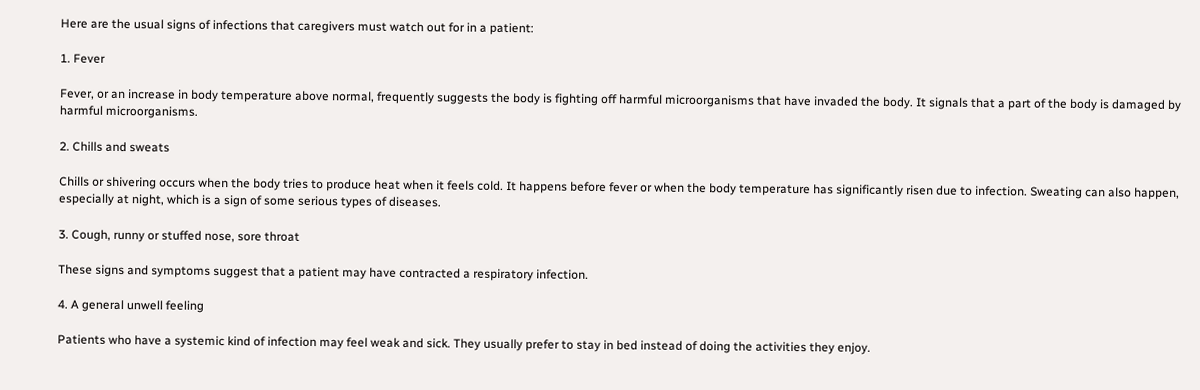Here are the usual signs of infections that caregivers must watch out for in a patient:

1. Fever

Fever, or an increase in body temperature above normal, frequently suggests the body is fighting off harmful microorganisms that have invaded the body. It signals that a part of the body is damaged by harmful microorganisms.

2. Chills and sweats

Chills or shivering occurs when the body tries to produce heat when it feels cold. It happens before fever or when the body temperature has significantly risen due to infection. Sweating can also happen, especially at night, which is a sign of some serious types of diseases.

3. Cough, runny or stuffed nose, sore throat

These signs and symptoms suggest that a patient may have contracted a respiratory infection.

4. A general unwell feeling

Patients who have a systemic kind of infection may feel weak and sick. They usually prefer to stay in bed instead of doing the activities they enjoy.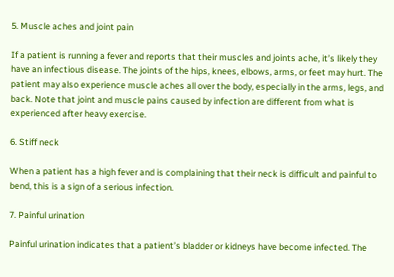5. Muscle aches and joint pain

If a patient is running a fever and reports that their muscles and joints ache, it’s likely they have an infectious disease. The joints of the hips, knees, elbows, arms, or feet may hurt. The patient may also experience muscle aches all over the body, especially in the arms, legs, and back. Note that joint and muscle pains caused by infection are different from what is experienced after heavy exercise.

6. Stiff neck

When a patient has a high fever and is complaining that their neck is difficult and painful to bend, this is a sign of a serious infection.

7. Painful urination

Painful urination indicates that a patient’s bladder or kidneys have become infected. The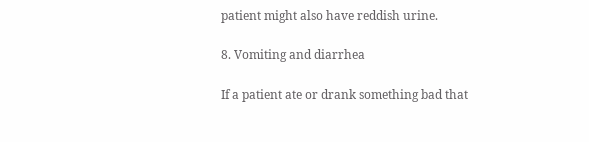patient might also have reddish urine.

8. Vomiting and diarrhea

If a patient ate or drank something bad that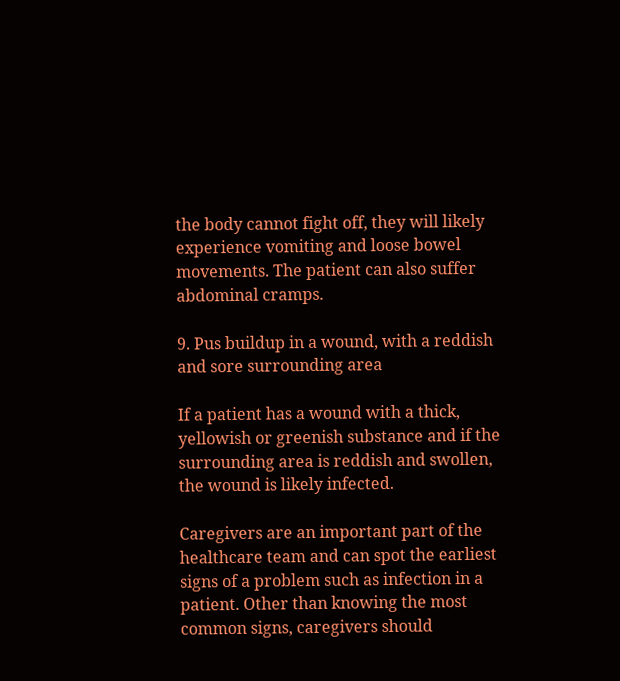the body cannot fight off, they will likely experience vomiting and loose bowel movements. The patient can also suffer abdominal cramps.

9. Pus buildup in a wound, with a reddish and sore surrounding area

If a patient has a wound with a thick, yellowish or greenish substance and if the surrounding area is reddish and swollen, the wound is likely infected.

Caregivers are an important part of the healthcare team and can spot the earliest signs of a problem such as infection in a patient. Other than knowing the most common signs, caregivers should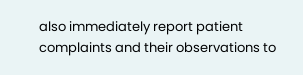also immediately report patient complaints and their observations to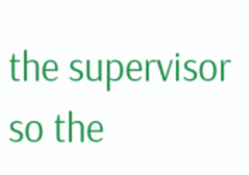the supervisor so the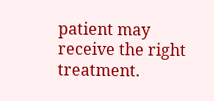patient may receive the right treatment.